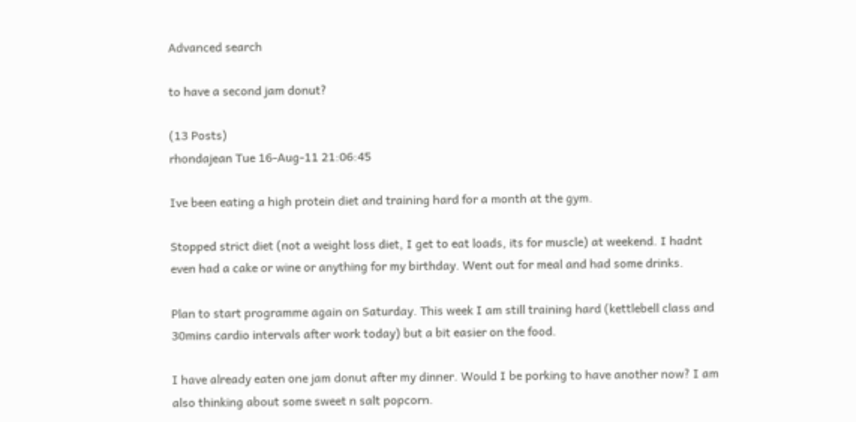Advanced search

to have a second jam donut?

(13 Posts)
rhondajean Tue 16-Aug-11 21:06:45

Ive been eating a high protein diet and training hard for a month at the gym.

Stopped strict diet (not a weight loss diet, I get to eat loads, its for muscle) at weekend. I hadnt even had a cake or wine or anything for my birthday. Went out for meal and had some drinks.

Plan to start programme again on Saturday. This week I am still training hard (kettlebell class and 30mins cardio intervals after work today) but a bit easier on the food.

I have already eaten one jam donut after my dinner. Would I be porking to have another now? I am also thinking about some sweet n salt popcorn.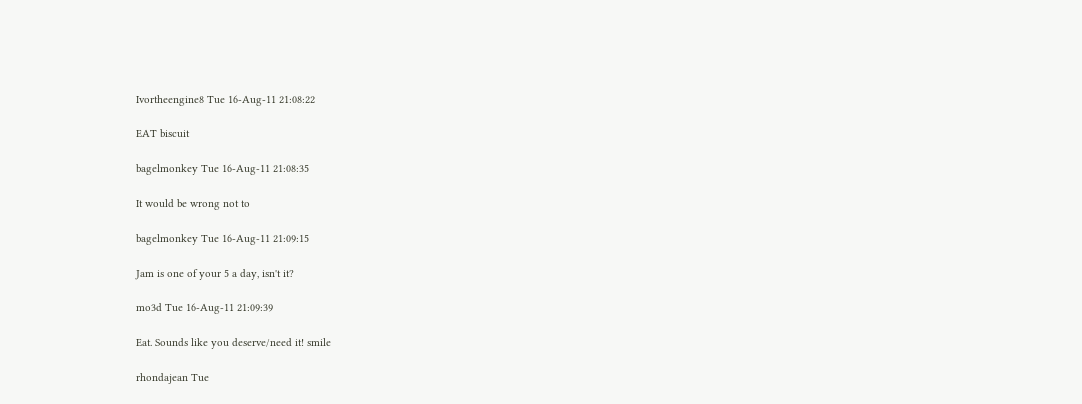Ivortheengine8 Tue 16-Aug-11 21:08:22

EAT biscuit

bagelmonkey Tue 16-Aug-11 21:08:35

It would be wrong not to

bagelmonkey Tue 16-Aug-11 21:09:15

Jam is one of your 5 a day, isn't it?

mo3d Tue 16-Aug-11 21:09:39

Eat. Sounds like you deserve/need it! smile

rhondajean Tue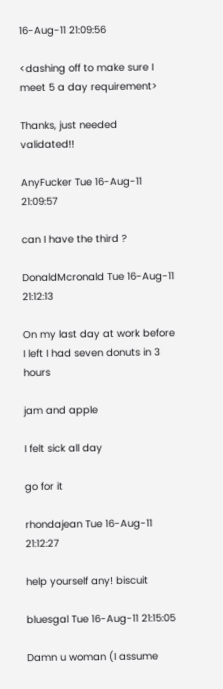16-Aug-11 21:09:56

<dashing off to make sure I meet 5 a day requirement>

Thanks, just needed validated!!

AnyFucker Tue 16-Aug-11 21:09:57

can I have the third ?

DonaldMcronald Tue 16-Aug-11 21:12:13

On my last day at work before I left I had seven donuts in 3 hours

jam and apple

I felt sick all day

go for it

rhondajean Tue 16-Aug-11 21:12:27

help yourself any! biscuit

bluesgal Tue 16-Aug-11 21:15:05

Damn u woman (I assume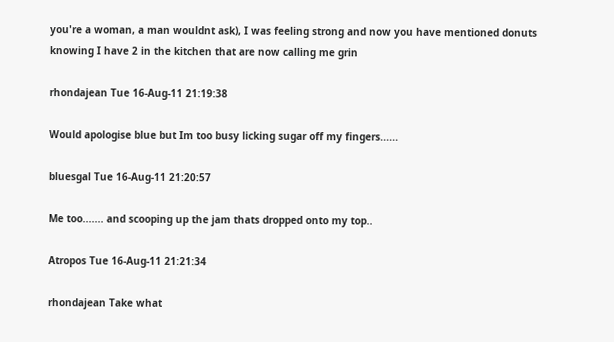you're a woman, a man wouldnt ask), I was feeling strong and now you have mentioned donuts knowing I have 2 in the kitchen that are now calling me grin

rhondajean Tue 16-Aug-11 21:19:38

Would apologise blue but Im too busy licking sugar off my fingers......

bluesgal Tue 16-Aug-11 21:20:57

Me too....... and scooping up the jam thats dropped onto my top..

Atropos Tue 16-Aug-11 21:21:34

rhondajean Take what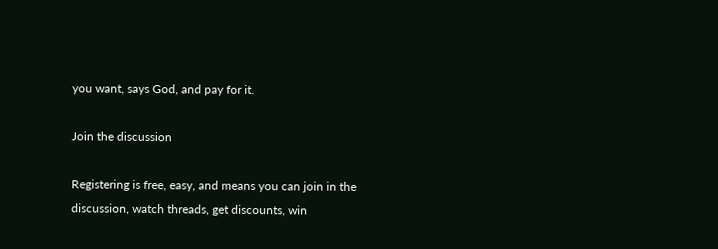you want, says God, and pay for it.

Join the discussion

Registering is free, easy, and means you can join in the discussion, watch threads, get discounts, win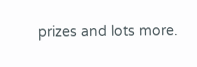prizes and lots more.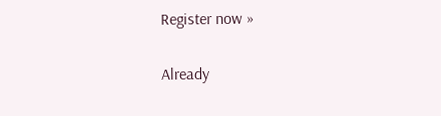Register now »

Already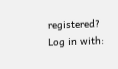registered? Log in with: